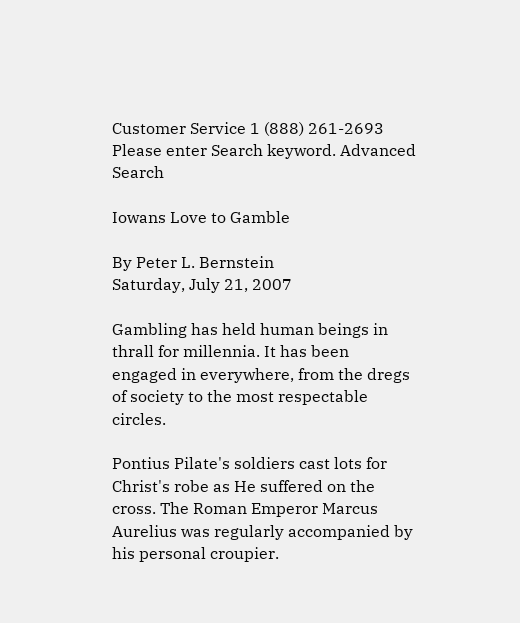Customer Service 1 (888) 261-2693
Please enter Search keyword. Advanced Search

Iowans Love to Gamble

By Peter L. Bernstein
Saturday, July 21, 2007

Gambling has held human beings in thrall for millennia. It has been engaged in everywhere, from the dregs of society to the most respectable circles.

Pontius Pilate's soldiers cast lots for Christ's robe as He suffered on the cross. The Roman Emperor Marcus Aurelius was regularly accompanied by his personal croupier.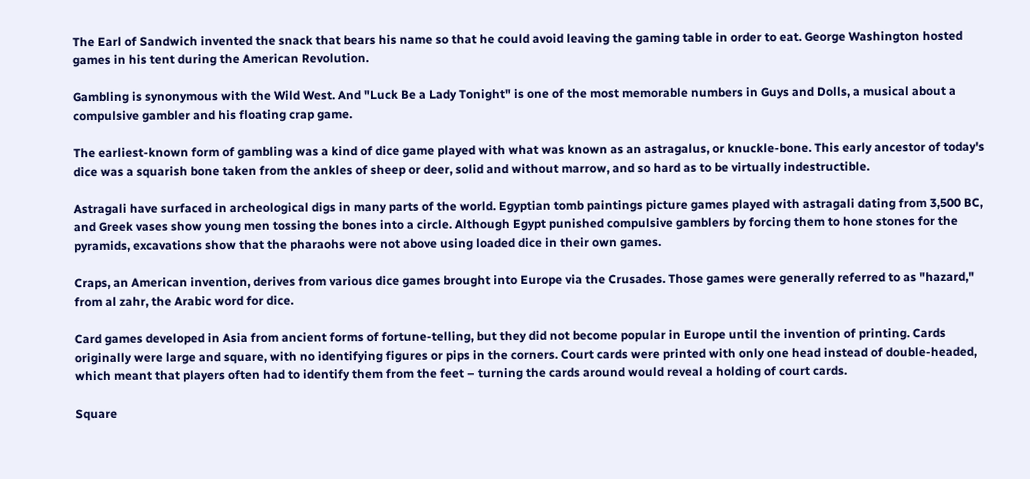The Earl of Sandwich invented the snack that bears his name so that he could avoid leaving the gaming table in order to eat. George Washington hosted games in his tent during the American Revolution.

Gambling is synonymous with the Wild West. And "Luck Be a Lady Tonight" is one of the most memorable numbers in Guys and Dolls, a musical about a compulsive gambler and his floating crap game.

The earliest-known form of gambling was a kind of dice game played with what was known as an astragalus, or knuckle-bone. This early ancestor of today's dice was a squarish bone taken from the ankles of sheep or deer, solid and without marrow, and so hard as to be virtually indestructible.

Astragali have surfaced in archeological digs in many parts of the world. Egyptian tomb paintings picture games played with astragali dating from 3,500 BC, and Greek vases show young men tossing the bones into a circle. Although Egypt punished compulsive gamblers by forcing them to hone stones for the pyramids, excavations show that the pharaohs were not above using loaded dice in their own games.

Craps, an American invention, derives from various dice games brought into Europe via the Crusades. Those games were generally referred to as "hazard," from al zahr, the Arabic word for dice.

Card games developed in Asia from ancient forms of fortune-telling, but they did not become popular in Europe until the invention of printing. Cards originally were large and square, with no identifying figures or pips in the corners. Court cards were printed with only one head instead of double-headed, which meant that players often had to identify them from the feet – turning the cards around would reveal a holding of court cards.

Square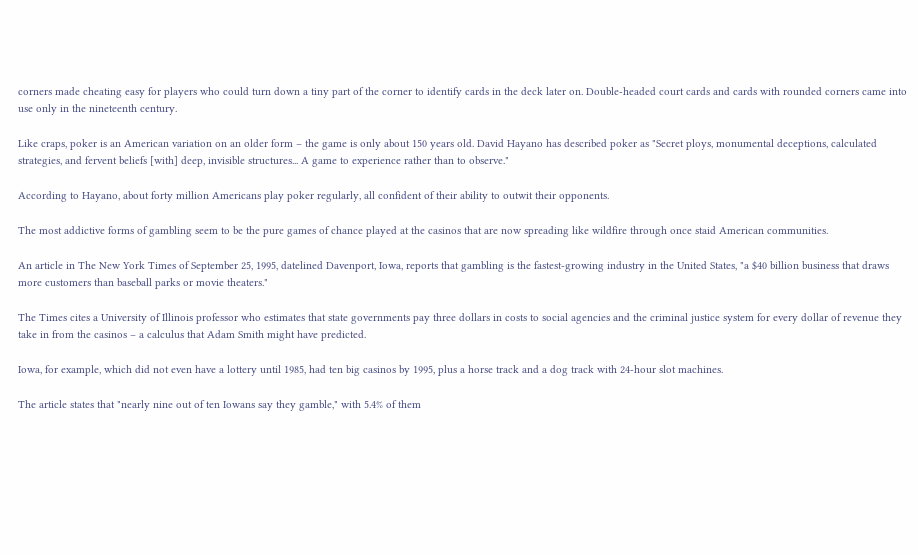corners made cheating easy for players who could turn down a tiny part of the corner to identify cards in the deck later on. Double-headed court cards and cards with rounded corners came into use only in the nineteenth century.

Like craps, poker is an American variation on an older form – the game is only about 150 years old. David Hayano has described poker as "Secret ploys, monumental deceptions, calculated strategies, and fervent beliefs [with] deep, invisible structures... A game to experience rather than to observe."

According to Hayano, about forty million Americans play poker regularly, all confident of their ability to outwit their opponents.

The most addictive forms of gambling seem to be the pure games of chance played at the casinos that are now spreading like wildfire through once staid American communities.

An article in The New York Times of September 25, 1995, datelined Davenport, Iowa, reports that gambling is the fastest-growing industry in the United States, "a $40 billion business that draws more customers than baseball parks or movie theaters."

The Times cites a University of Illinois professor who estimates that state governments pay three dollars in costs to social agencies and the criminal justice system for every dollar of revenue they take in from the casinos – a calculus that Adam Smith might have predicted.

Iowa, for example, which did not even have a lottery until 1985, had ten big casinos by 1995, plus a horse track and a dog track with 24-hour slot machines.

The article states that "nearly nine out of ten Iowans say they gamble," with 5.4% of them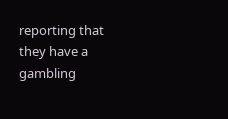reporting that they have a gambling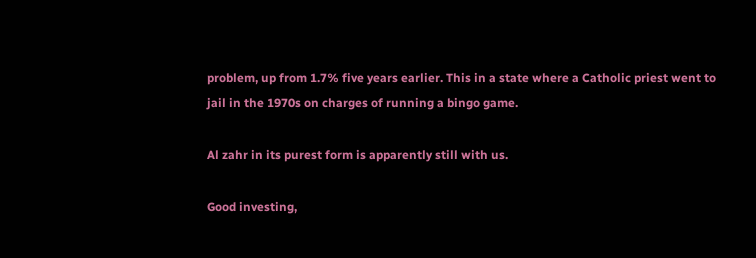problem, up from 1.7% five years earlier. This in a state where a Catholic priest went to jail in the 1970s on charges of running a bingo game.

Al zahr in its purest form is apparently still with us.

Good investing,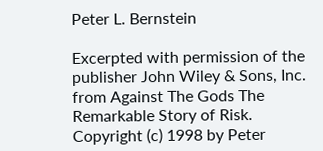Peter L. Bernstein

Excerpted with permission of the publisher John Wiley & Sons, Inc. from Against The Gods The Remarkable Story of Risk. Copyright (c) 1998 by Peter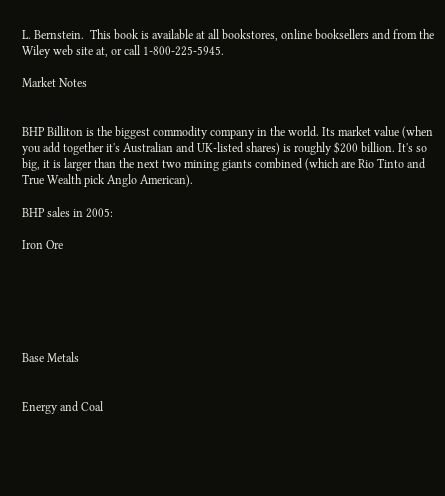L. Bernstein.  This book is available at all bookstores, online booksellers and from the Wiley web site at, or call 1-800-225-5945.

Market Notes


BHP Billiton is the biggest commodity company in the world. Its market value (when you add together it's Australian and UK-listed shares) is roughly $200 billion. It's so big, it is larger than the next two mining giants combined (which are Rio Tinto and True Wealth pick Anglo American).

BHP sales in 2005:

Iron Ore






Base Metals


Energy and Coal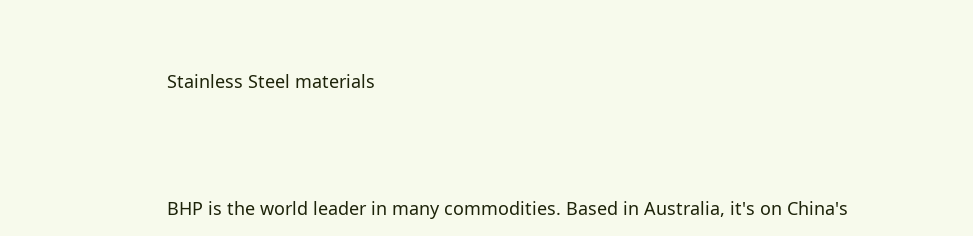Stainless Steel materials




BHP is the world leader in many commodities. Based in Australia, it's on China's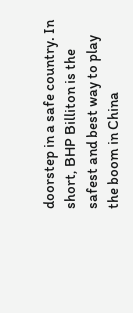doorstep in a safe country. In short, BHP Billiton is the safest and best way to play the boom in China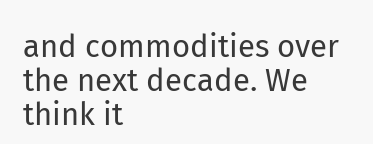and commodities over the next decade. We think it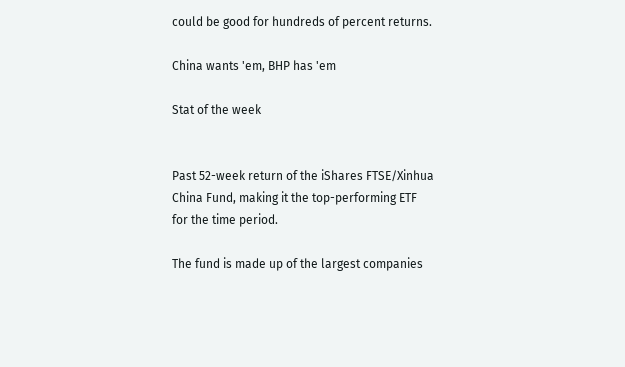could be good for hundreds of percent returns.

China wants 'em, BHP has 'em

Stat of the week


Past 52-week return of the iShares FTSE/Xinhua China Fund, making it the top-performing ETF for the time period.

The fund is made up of the largest companies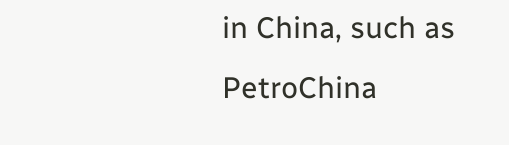in China, such as PetroChina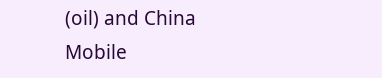(oil) and China Mobile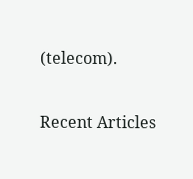(telecom).

Recent Articles